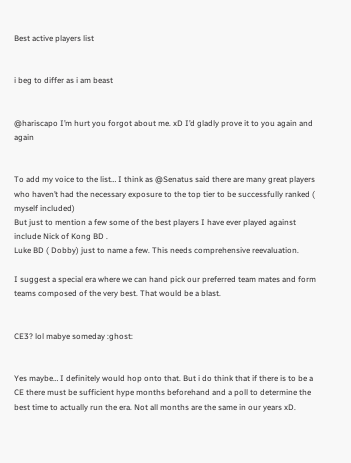Best active players list


i beg to differ as i am beast


@hariscapo I’m hurt you forgot about me. xD I’d gladly prove it to you again and again


To add my voice to the list… I think as @Senatus said there are many great players who haven’t had the necessary exposure to the top tier to be successfully ranked ( myself included)
But just to mention a few some of the best players I have ever played against include Nick of Kong BD .
Luke BD ( Dobby) just to name a few. This needs comprehensive reevaluation.

I suggest a special era where we can hand pick our preferred team mates and form teams composed of the very best. That would be a blast.


CE3? lol mabye someday :ghost:


Yes maybe… I definitely would hop onto that. But i do think that if there is to be a CE there must be sufficient hype months beforehand and a poll to determine the best time to actually run the era. Not all months are the same in our years xD.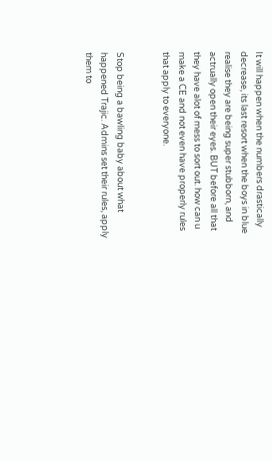It will happen when the numbers drastically decrease, its last resort when the boys in blue realise they are being super stubborn, and actrually open their eyes. BUT before all that they have alot of mess to sort out. how can u make a CE and not even have properly rules that apply to everyone.


Stop being a bawling baby about what happened Trajic. Admins set their rules, apply them to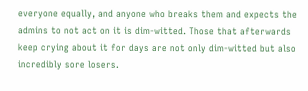everyone equally, and anyone who breaks them and expects the admins to not act on it is dim-witted. Those that afterwards keep crying about it for days are not only dim-witted but also incredibly sore losers.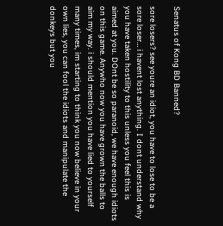Senatus of Kong BD Banned?

sore losers? see youre an idiot, you have to lose to be a sore loser… i havent lost anything. I dont understand why you have taken hostility to this unless you feel this is aimed at you. DOnt be so paranoid, we have enough idiots on this game. Anywho now you have grown the balls to aim my way. i should mention you have lied to yourself many times, im starting to think you now believe in your own lies, you can fool the idiots and manipulate the donkeys but you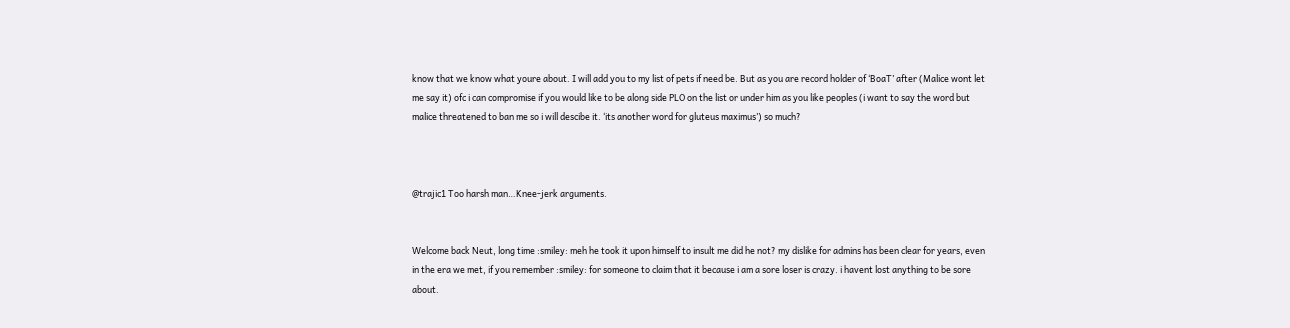know that we know what youre about. I will add you to my list of pets if need be. But as you are record holder of ‘BoaT’ after (Malice wont let me say it) ofc i can compromise if you would like to be along side PLO on the list or under him as you like peoples (i want to say the word but malice threatened to ban me so i will descibe it. ‘its another word for gluteus maximus’) so much?



@trajic1 Too harsh man…Knee-jerk arguments.


Welcome back Neut, long time :smiley: meh he took it upon himself to insult me did he not? my dislike for admins has been clear for years, even in the era we met, if you remember :smiley: for someone to claim that it because i am a sore loser is crazy. i havent lost anything to be sore about.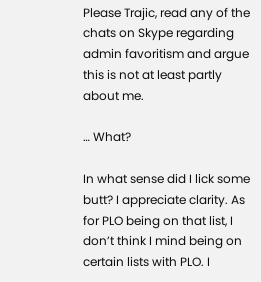Please Trajic, read any of the chats on Skype regarding admin favoritism and argue this is not at least partly about me.

… What?

In what sense did I lick some butt? I appreciate clarity. As for PLO being on that list, I don’t think I mind being on certain lists with PLO. I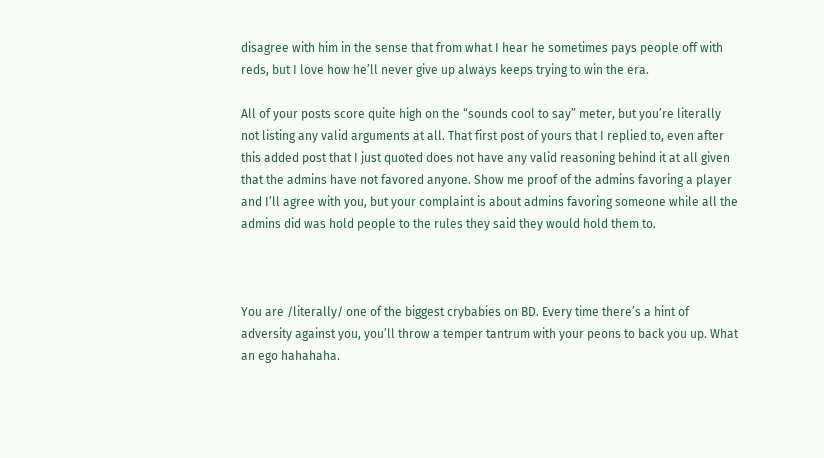disagree with him in the sense that from what I hear he sometimes pays people off with reds, but I love how he’ll never give up always keeps trying to win the era.

All of your posts score quite high on the “sounds cool to say” meter, but you’re literally not listing any valid arguments at all. That first post of yours that I replied to, even after this added post that I just quoted does not have any valid reasoning behind it at all given that the admins have not favored anyone. Show me proof of the admins favoring a player and I’ll agree with you, but your complaint is about admins favoring someone while all the admins did was hold people to the rules they said they would hold them to.



You are /literally/ one of the biggest crybabies on BD. Every time there’s a hint of adversity against you, you’ll throw a temper tantrum with your peons to back you up. What an ego hahahaha.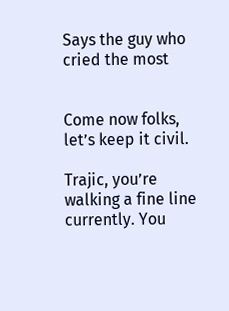Says the guy who cried the most


Come now folks, let’s keep it civil.

Trajic, you’re walking a fine line currently. You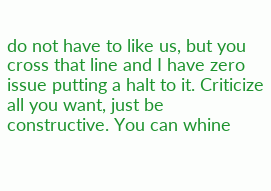do not have to like us, but you cross that line and I have zero issue putting a halt to it. Criticize all you want, just be constructive. You can whine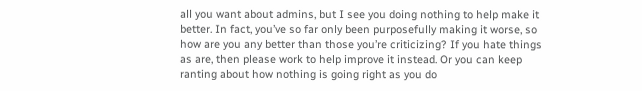all you want about admins, but I see you doing nothing to help make it better. In fact, you’ve so far only been purposefully making it worse, so how are you any better than those you’re criticizing? If you hate things as are, then please work to help improve it instead. Or you can keep ranting about how nothing is going right as you do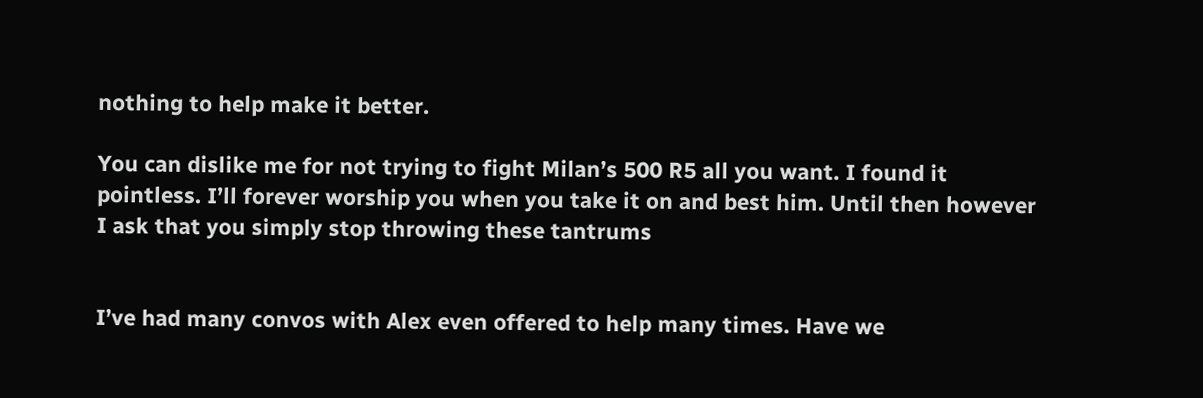nothing to help make it better.

You can dislike me for not trying to fight Milan’s 500 R5 all you want. I found it pointless. I’ll forever worship you when you take it on and best him. Until then however I ask that you simply stop throwing these tantrums


I’ve had many convos with Alex even offered to help many times. Have we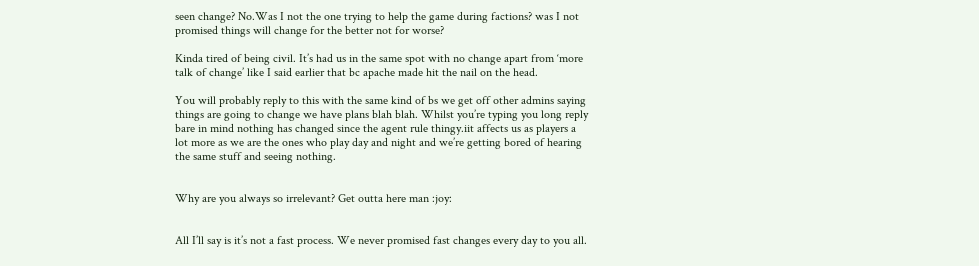seen change? No.Was I not the one trying to help the game during factions? was I not promised things will change for the better not for worse?

Kinda tired of being civil. It’s had us in the same spot with no change apart from ‘more talk of change’ like I said earlier that bc apache made hit the nail on the head.

You will probably reply to this with the same kind of bs we get off other admins saying things are going to change we have plans blah blah. Whilst you’re typing you long reply bare in mind nothing has changed since the agent rule thingy.iit affects us as players a lot more as we are the ones who play day and night and we’re getting bored of hearing the same stuff and seeing nothing.


Why are you always so irrelevant? Get outta here man :joy:


All I’ll say is it’s not a fast process. We never promised fast changes every day to you all.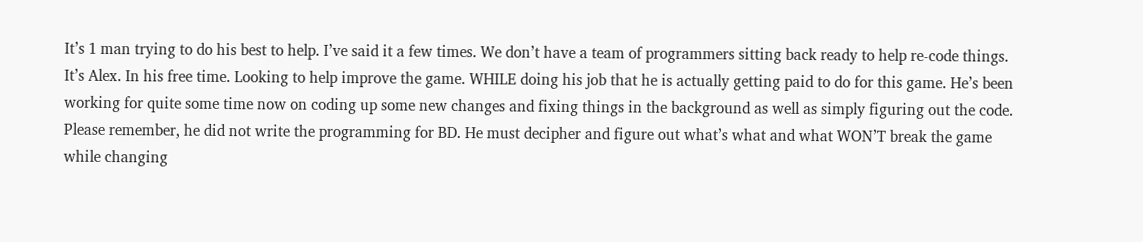It’s 1 man trying to do his best to help. I’ve said it a few times. We don’t have a team of programmers sitting back ready to help re-code things. It’s Alex. In his free time. Looking to help improve the game. WHILE doing his job that he is actually getting paid to do for this game. He’s been working for quite some time now on coding up some new changes and fixing things in the background as well as simply figuring out the code. Please remember, he did not write the programming for BD. He must decipher and figure out what’s what and what WON’T break the game while changing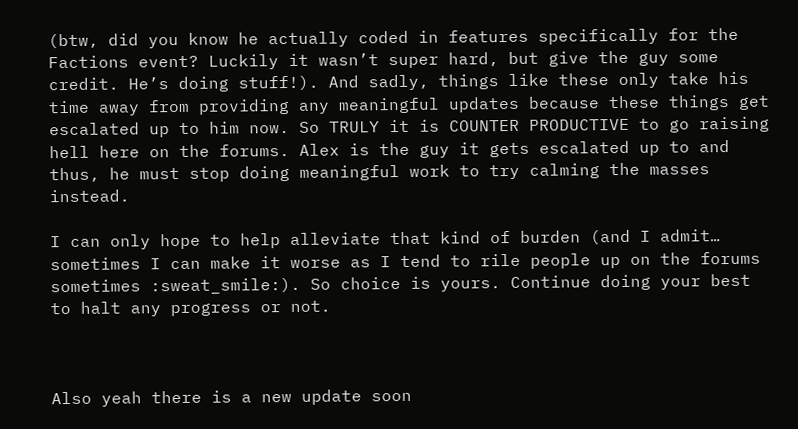(btw, did you know he actually coded in features specifically for the Factions event? Luckily it wasn’t super hard, but give the guy some credit. He’s doing stuff!). And sadly, things like these only take his time away from providing any meaningful updates because these things get escalated up to him now. So TRULY it is COUNTER PRODUCTIVE to go raising hell here on the forums. Alex is the guy it gets escalated up to and thus, he must stop doing meaningful work to try calming the masses instead.

I can only hope to help alleviate that kind of burden (and I admit… sometimes I can make it worse as I tend to rile people up on the forums sometimes :sweat_smile:). So choice is yours. Continue doing your best to halt any progress or not.



Also yeah there is a new update soon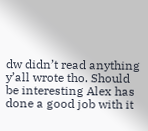dw didn’t read anything y’all wrote tho. Should be interesting Alex has done a good job with it